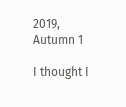2019, Autumn 1

I thought I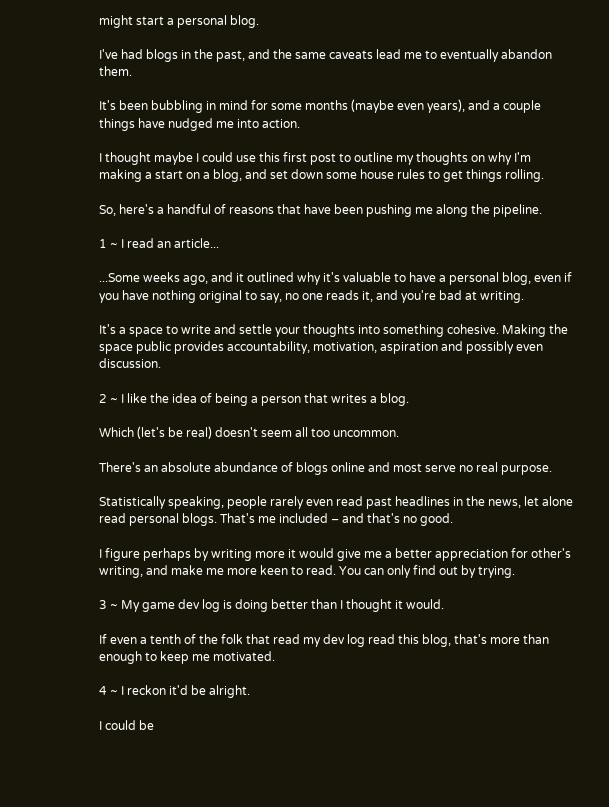might start a personal blog.

I've had blogs in the past, and the same caveats lead me to eventually abandon them.

It's been bubbling in mind for some months (maybe even years), and a couple things have nudged me into action.

I thought maybe I could use this first post to outline my thoughts on why I'm making a start on a blog, and set down some house rules to get things rolling.

So, here's a handful of reasons that have been pushing me along the pipeline.

1 ~ I read an article...

...Some weeks ago, and it outlined why it's valuable to have a personal blog, even if you have nothing original to say, no one reads it, and you're bad at writing.

It's a space to write and settle your thoughts into something cohesive. Making the space public provides accountability, motivation, aspiration and possibly even discussion.

2 ~ I like the idea of being a person that writes a blog.

Which (let's be real) doesn't seem all too uncommon.

There's an absolute abundance of blogs online and most serve no real purpose.

Statistically speaking, people rarely even read past headlines in the news, let alone read personal blogs. That's me included – and that's no good.

I figure perhaps by writing more it would give me a better appreciation for other's writing, and make me more keen to read. You can only find out by trying.

3 ~ My game dev log is doing better than I thought it would.

If even a tenth of the folk that read my dev log read this blog, that's more than enough to keep me motivated.

4 ~ I reckon it'd be alright.

I could be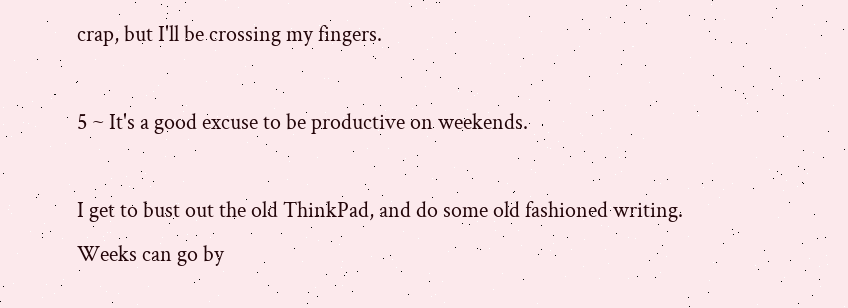crap, but I'll be crossing my fingers.

5 ~ It's a good excuse to be productive on weekends.

I get to bust out the old ThinkPad, and do some old fashioned writing. Weeks can go by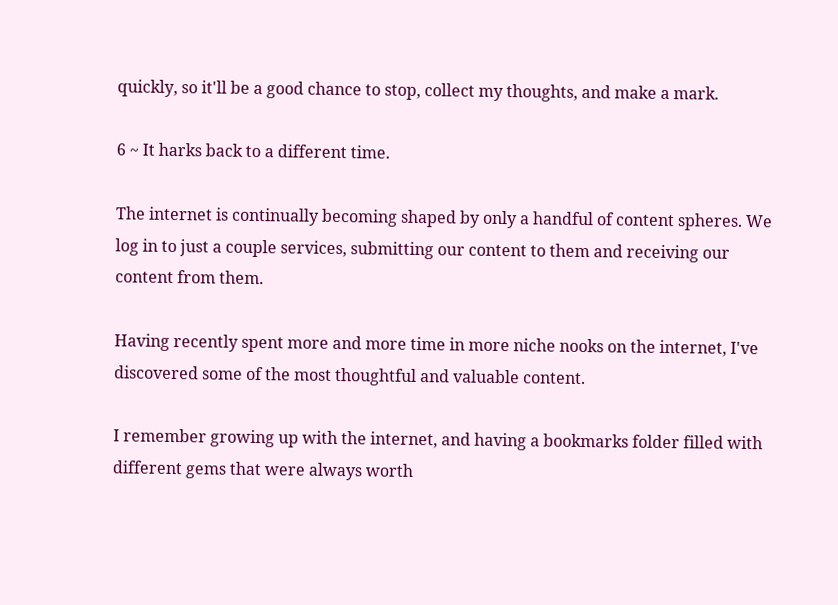quickly, so it'll be a good chance to stop, collect my thoughts, and make a mark.

6 ~ It harks back to a different time.

The internet is continually becoming shaped by only a handful of content spheres. We log in to just a couple services, submitting our content to them and receiving our content from them.

Having recently spent more and more time in more niche nooks on the internet, I've discovered some of the most thoughtful and valuable content.

I remember growing up with the internet, and having a bookmarks folder filled with different gems that were always worth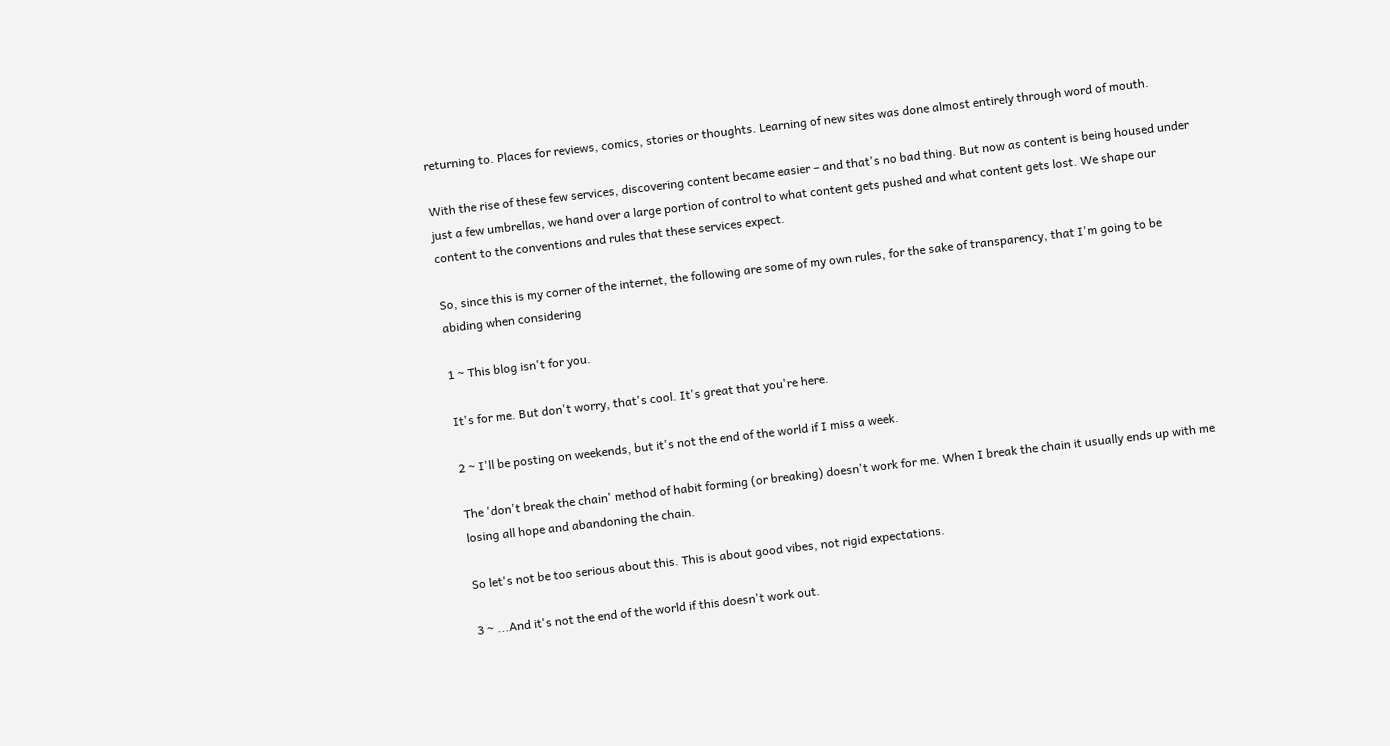returning to. Places for reviews, comics, stories or thoughts. Learning of new sites was done almost entirely through word of mouth.

With the rise of these few services, discovering content became easier – and that's no bad thing. But now as content is being housed under just a few umbrellas, we hand over a large portion of control to what content gets pushed and what content gets lost. We shape our content to the conventions and rules that these services expect.

So, since this is my corner of the internet, the following are some of my own rules, for the sake of transparency, that I'm going to be abiding when considering

1 ~ This blog isn't for you.

It's for me. But don't worry, that's cool. It's great that you're here.

2 ~ I'll be posting on weekends, but it's not the end of the world if I miss a week.

The 'don't break the chain' method of habit forming (or breaking) doesn't work for me. When I break the chain it usually ends up with me losing all hope and abandoning the chain.

So let's not be too serious about this. This is about good vibes, not rigid expectations.

3 ~ ...And it's not the end of the world if this doesn't work out.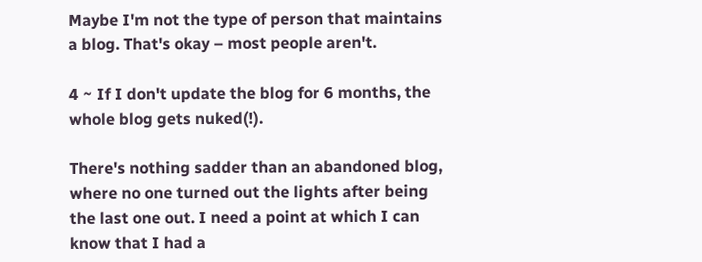Maybe I'm not the type of person that maintains a blog. That's okay – most people aren't.

4 ~ If I don't update the blog for 6 months, the whole blog gets nuked(!).

There's nothing sadder than an abandoned blog, where no one turned out the lights after being the last one out. I need a point at which I can know that I had a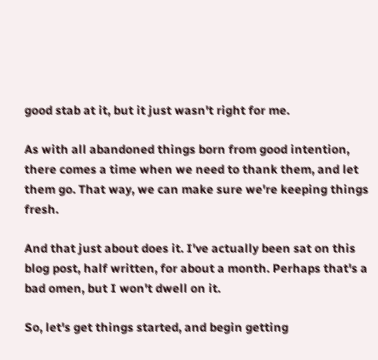good stab at it, but it just wasn't right for me.

As with all abandoned things born from good intention, there comes a time when we need to thank them, and let them go. That way, we can make sure we're keeping things fresh.

And that just about does it. I've actually been sat on this blog post, half written, for about a month. Perhaps that's a bad omen, but I won't dwell on it.

So, let's get things started, and begin getting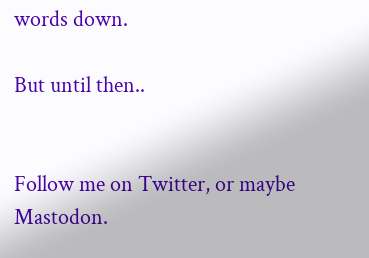words down.

But until then..


Follow me on Twitter, or maybe Mastodon.